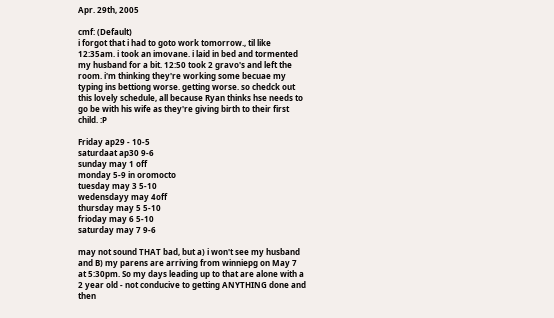Apr. 29th, 2005

cmf: (Default)
i forgot that i had to goto work tomorrow., til like 12:35am. i took an imovane. i laid in bed and tormented my husband for a bit. 12:50 took 2 gravo's and left the room. i'm thinking they're working some becuae my typing ins bettiong worse. getting worse. so chedck out this lovely schedule, all because Ryan thinks hse needs to go be with his wife as they're giving birth to their first child. :P

Friday ap29 - 10-5
saturdaat ap30 9-6
sunday may 1 off
monday 5-9 in oromocto
tuesday may 3 5-10
wedensdayy may 4off
thursday may 5 5-10
frioday may 6 5-10
saturday may 7 9-6

may not sound THAT bad, but a) i won't see my husband and B) my parens are arriving from winniepg on May 7 at 5:30pm. So my days leading up to that are alone with a 2 year old - not conducive to getting ANYTHING done and then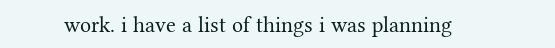work. i have a list of things i was planning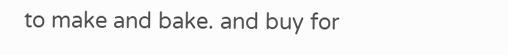to make and bake. and buy for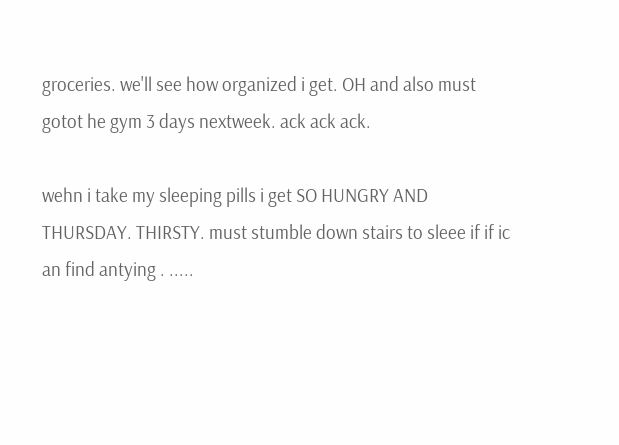groceries. we'll see how organized i get. OH and also must gotot he gym 3 days nextweek. ack ack ack.

wehn i take my sleeping pills i get SO HUNGRY AND THURSDAY. THIRSTY. must stumble down stairs to sleee if if ic an find antying . .....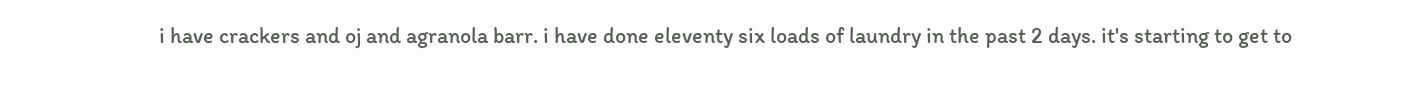i have crackers and oj and agranola barr. i have done eleventy six loads of laundry in the past 2 days. it's starting to get to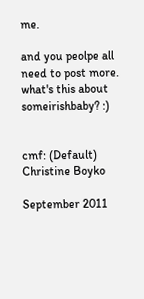me.

and you peolpe all need to post more. what's this about someirishbaby? :)


cmf: (Default)
Christine Boyko

September 2011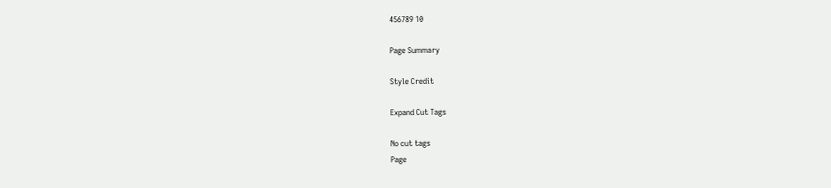456789 10

Page Summary

Style Credit

Expand Cut Tags

No cut tags
Page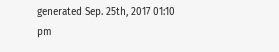generated Sep. 25th, 2017 01:10 pm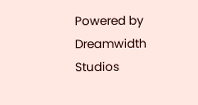Powered by Dreamwidth Studios